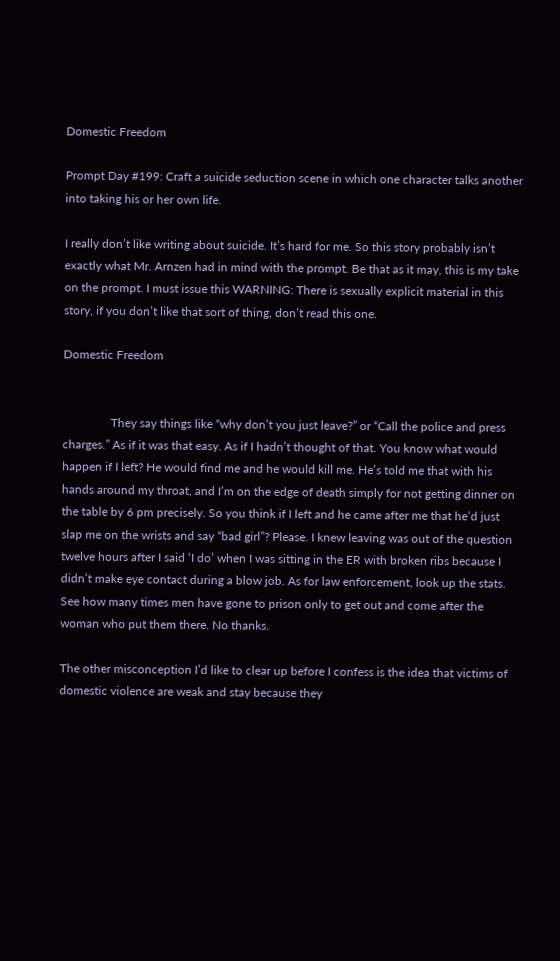Domestic Freedom

Prompt Day #199: Craft a suicide seduction scene in which one character talks another into taking his or her own life.

I really don’t like writing about suicide. It’s hard for me. So this story probably isn’t exactly what Mr. Arnzen had in mind with the prompt. Be that as it may, this is my take on the prompt. I must issue this WARNING: There is sexually explicit material in this story, if you don’t like that sort of thing, don’t read this one.

Domestic Freedom


                They say things like “why don’t you just leave?” or “Call the police and press charges.” As if it was that easy. As if I hadn’t thought of that. You know what would happen if I left? He would find me and he would kill me. He’s told me that with his hands around my throat, and I’m on the edge of death simply for not getting dinner on the table by 6 pm precisely. So you think if I left and he came after me that he’d just slap me on the wrists and say “bad girl”? Please. I knew leaving was out of the question twelve hours after I said ‘I do’ when I was sitting in the ER with broken ribs because I didn’t make eye contact during a blow job. As for law enforcement, look up the stats. See how many times men have gone to prison only to get out and come after the woman who put them there. No thanks.

The other misconception I’d like to clear up before I confess is the idea that victims of domestic violence are weak and stay because they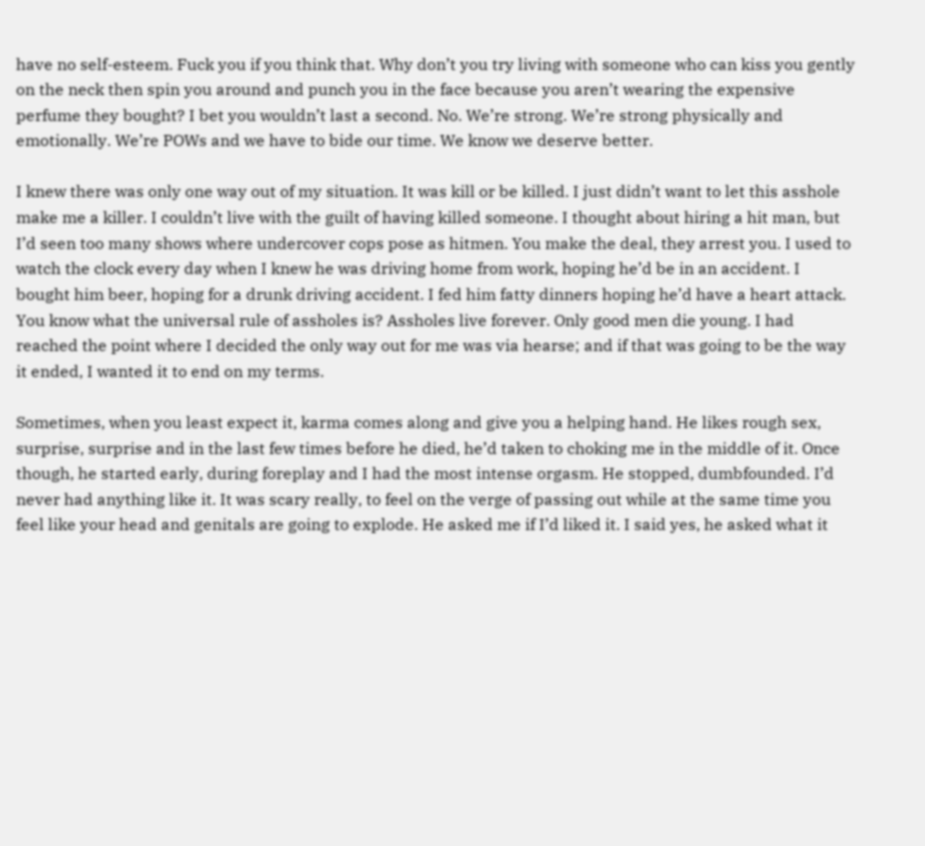have no self-esteem. Fuck you if you think that. Why don’t you try living with someone who can kiss you gently on the neck then spin you around and punch you in the face because you aren’t wearing the expensive perfume they bought? I bet you wouldn’t last a second. No. We’re strong. We’re strong physically and emotionally. We’re POWs and we have to bide our time. We know we deserve better.

I knew there was only one way out of my situation. It was kill or be killed. I just didn’t want to let this asshole make me a killer. I couldn’t live with the guilt of having killed someone. I thought about hiring a hit man, but I’d seen too many shows where undercover cops pose as hitmen. You make the deal, they arrest you. I used to watch the clock every day when I knew he was driving home from work, hoping he’d be in an accident. I bought him beer, hoping for a drunk driving accident. I fed him fatty dinners hoping he’d have a heart attack. You know what the universal rule of assholes is? Assholes live forever. Only good men die young. I had reached the point where I decided the only way out for me was via hearse; and if that was going to be the way it ended, I wanted it to end on my terms.

Sometimes, when you least expect it, karma comes along and give you a helping hand. He likes rough sex, surprise, surprise and in the last few times before he died, he’d taken to choking me in the middle of it. Once though, he started early, during foreplay and I had the most intense orgasm. He stopped, dumbfounded. I’d never had anything like it. It was scary really, to feel on the verge of passing out while at the same time you feel like your head and genitals are going to explode. He asked me if I’d liked it. I said yes, he asked what it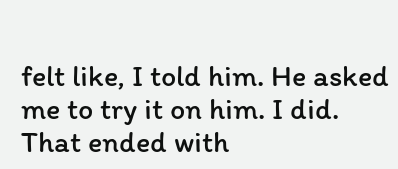felt like, I told him. He asked me to try it on him. I did. That ended with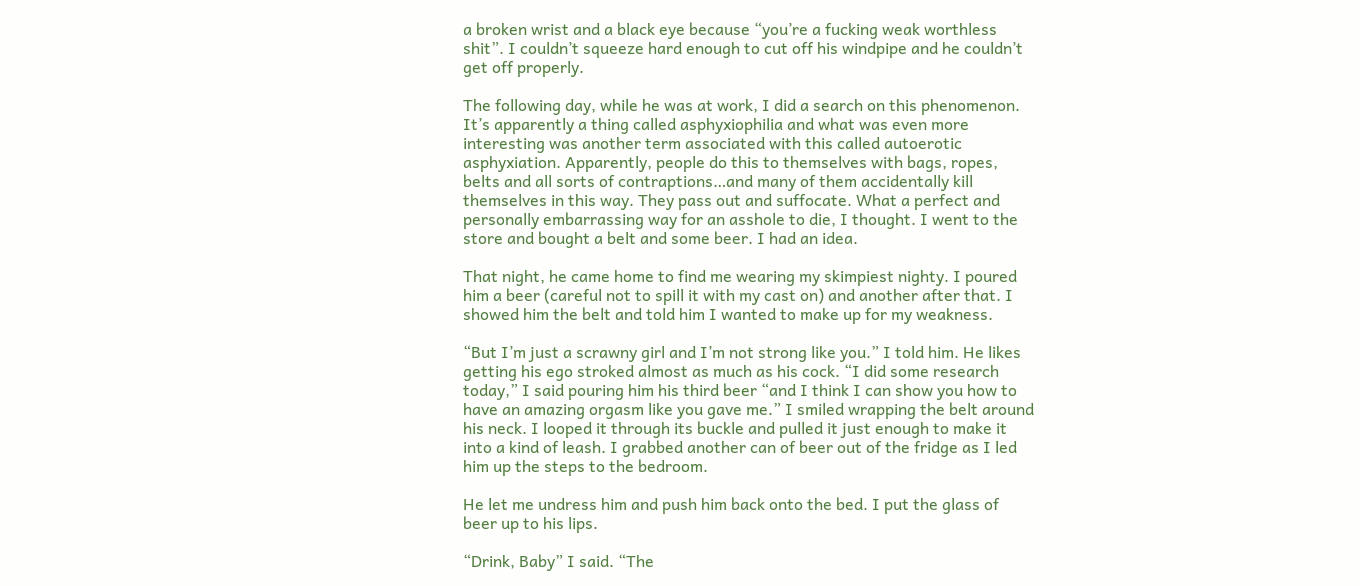a broken wrist and a black eye because “you’re a fucking weak worthless shit”. I couldn’t squeeze hard enough to cut off his windpipe and he couldn’t get off properly.

The following day, while he was at work, I did a search on this phenomenon. It’s apparently a thing called asphyxiophilia and what was even more interesting was another term associated with this called autoerotic asphyxiation. Apparently, people do this to themselves with bags, ropes, belts and all sorts of contraptions…and many of them accidentally kill themselves in this way. They pass out and suffocate. What a perfect and personally embarrassing way for an asshole to die, I thought. I went to the store and bought a belt and some beer. I had an idea.

That night, he came home to find me wearing my skimpiest nighty. I poured him a beer (careful not to spill it with my cast on) and another after that. I showed him the belt and told him I wanted to make up for my weakness.

“But I’m just a scrawny girl and I’m not strong like you.” I told him. He likes getting his ego stroked almost as much as his cock. “I did some research today,” I said pouring him his third beer “and I think I can show you how to have an amazing orgasm like you gave me.” I smiled wrapping the belt around his neck. I looped it through its buckle and pulled it just enough to make it into a kind of leash. I grabbed another can of beer out of the fridge as I led him up the steps to the bedroom.

He let me undress him and push him back onto the bed. I put the glass of beer up to his lips.

“Drink, Baby” I said. “The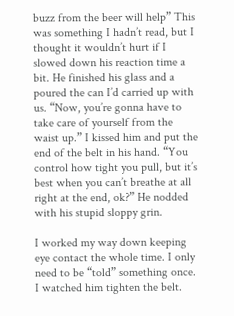buzz from the beer will help” This was something I hadn’t read, but I thought it wouldn’t hurt if I slowed down his reaction time a bit. He finished his glass and a poured the can I’d carried up with us. “Now, you’re gonna have to take care of yourself from the waist up.” I kissed him and put the end of the belt in his hand. “You control how tight you pull, but it’s best when you can’t breathe at all right at the end, ok?” He nodded with his stupid sloppy grin.

I worked my way down keeping eye contact the whole time. I only need to be “told” something once. I watched him tighten the belt.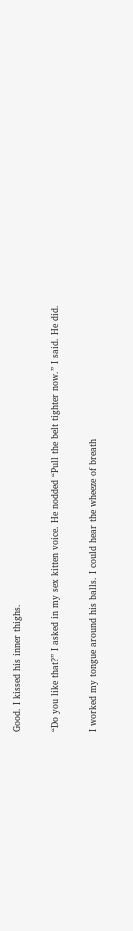Good. I kissed his inner thighs.

“Do you like that?” I asked in my sex kitten voice. He nodded “Pull the belt tighter now.” I said. He did.

I worked my tongue around his balls. I could hear the wheeze of breath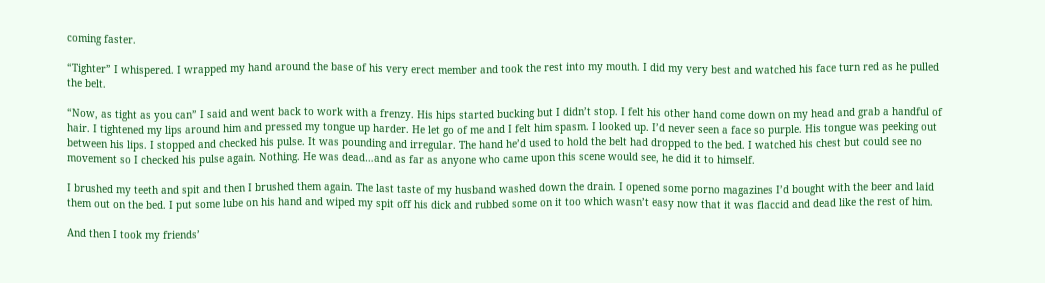coming faster.

“Tighter” I whispered. I wrapped my hand around the base of his very erect member and took the rest into my mouth. I did my very best and watched his face turn red as he pulled the belt.

“Now, as tight as you can” I said and went back to work with a frenzy. His hips started bucking but I didn’t stop. I felt his other hand come down on my head and grab a handful of hair. I tightened my lips around him and pressed my tongue up harder. He let go of me and I felt him spasm. I looked up. I’d never seen a face so purple. His tongue was peeking out between his lips. I stopped and checked his pulse. It was pounding and irregular. The hand he’d used to hold the belt had dropped to the bed. I watched his chest but could see no movement so I checked his pulse again. Nothing. He was dead…and as far as anyone who came upon this scene would see, he did it to himself.

I brushed my teeth and spit and then I brushed them again. The last taste of my husband washed down the drain. I opened some porno magazines I’d bought with the beer and laid them out on the bed. I put some lube on his hand and wiped my spit off his dick and rubbed some on it too which wasn’t easy now that it was flaccid and dead like the rest of him.

And then I took my friends’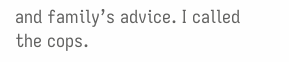and family’s advice. I called the cops.